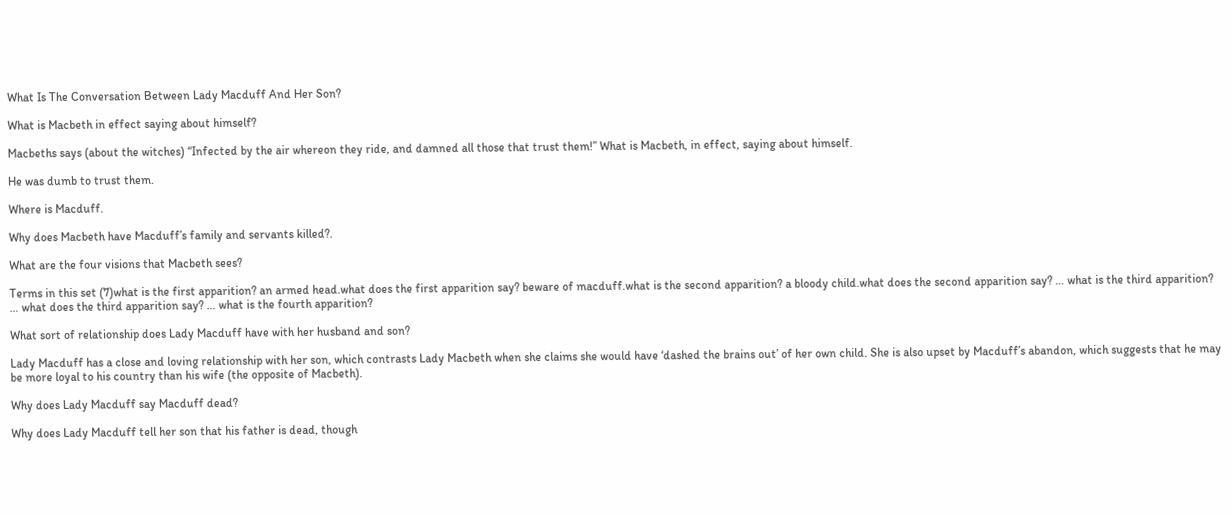What Is The Conversation Between Lady Macduff And Her Son?

What is Macbeth in effect saying about himself?

Macbeths says (about the witches) “Infected by the air whereon they ride, and damned all those that trust them!” What is Macbeth, in effect, saying about himself.

He was dumb to trust them.

Where is Macduff.

Why does Macbeth have Macduff’s family and servants killed?.

What are the four visions that Macbeth sees?

Terms in this set (7)what is the first apparition? an armed head.what does the first apparition say? beware of macduff.what is the second apparition? a bloody child.what does the second apparition say? … what is the third apparition? … what does the third apparition say? … what is the fourth apparition?

What sort of relationship does Lady Macduff have with her husband and son?

Lady Macduff has a close and loving relationship with her son, which contrasts Lady Macbeth when she claims she would have ‘dashed the brains out’ of her own child. She is also upset by Macduff’s abandon, which suggests that he may be more loyal to his country than his wife (the opposite of Macbeth).

Why does Lady Macduff say Macduff dead?

Why does Lady Macduff tell her son that his father is dead, though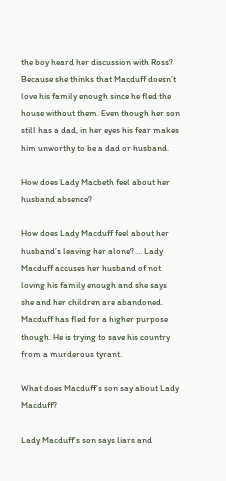the boy heard her discussion with Ross? Because she thinks that Macduff doesn’t love his family enough since he fled the house without them. Even though her son still has a dad, in her eyes his fear makes him unworthy to be a dad or husband.

How does Lady Macbeth feel about her husband absence?

How does Lady Macduff feel about her husband’s leaving her alone? … Lady Macduff accuses her husband of not loving his family enough and she says she and her children are abandoned. Macduff has fled for a higher purpose though. He is trying to save his country from a murderous tyrant.

What does Macduff’s son say about Lady Macduff?

Lady Macduff’s son says liars and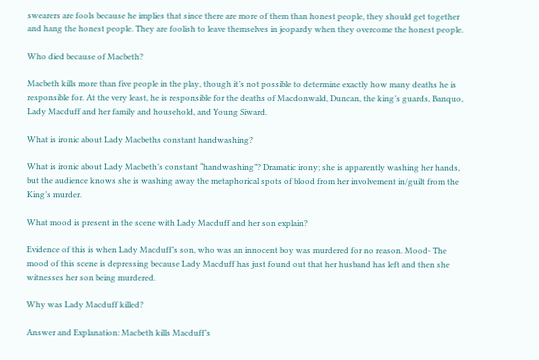swearers are fools because he implies that since there are more of them than honest people, they should get together and hang the honest people. They are foolish to leave themselves in jeopardy when they overcome the honest people.

Who died because of Macbeth?

Macbeth kills more than five people in the play, though it’s not possible to determine exactly how many deaths he is responsible for. At the very least, he is responsible for the deaths of Macdonwald, Duncan, the king’s guards, Banquo, Lady Macduff and her family and household, and Young Siward.

What is ironic about Lady Macbeths constant handwashing?

What is ironic about Lady Macbeth’s constant “handwashing”? Dramatic irony; she is apparently washing her hands, but the audience knows she is washing away the metaphorical spots of blood from her involvement in/guilt from the King’s murder.

What mood is present in the scene with Lady Macduff and her son explain?

Evidence of this is when Lady Macduff’s son, who was an innocent boy was murdered for no reason. Mood- The mood of this scene is depressing because Lady Macduff has just found out that her husband has left and then she witnesses her son being murdered.

Why was Lady Macduff killed?

Answer and Explanation: Macbeth kills Macduff’s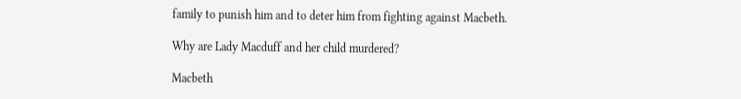family to punish him and to deter him from fighting against Macbeth.

Why are Lady Macduff and her child murdered?

Macbeth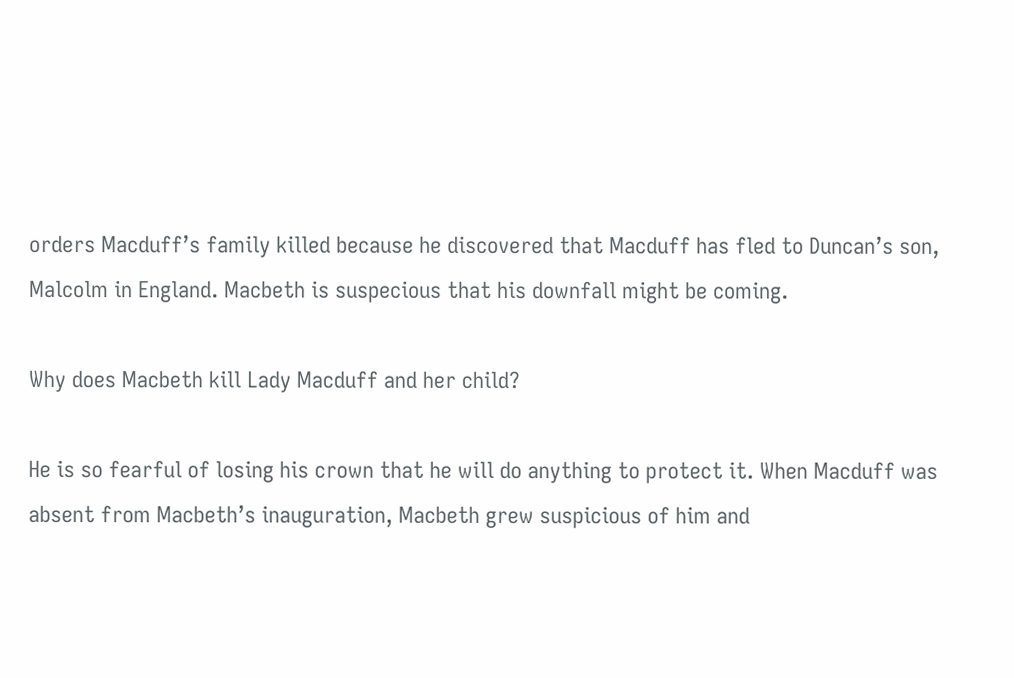orders Macduff’s family killed because he discovered that Macduff has fled to Duncan’s son, Malcolm in England. Macbeth is suspecious that his downfall might be coming.

Why does Macbeth kill Lady Macduff and her child?

He is so fearful of losing his crown that he will do anything to protect it. When Macduff was absent from Macbeth’s inauguration, Macbeth grew suspicious of him and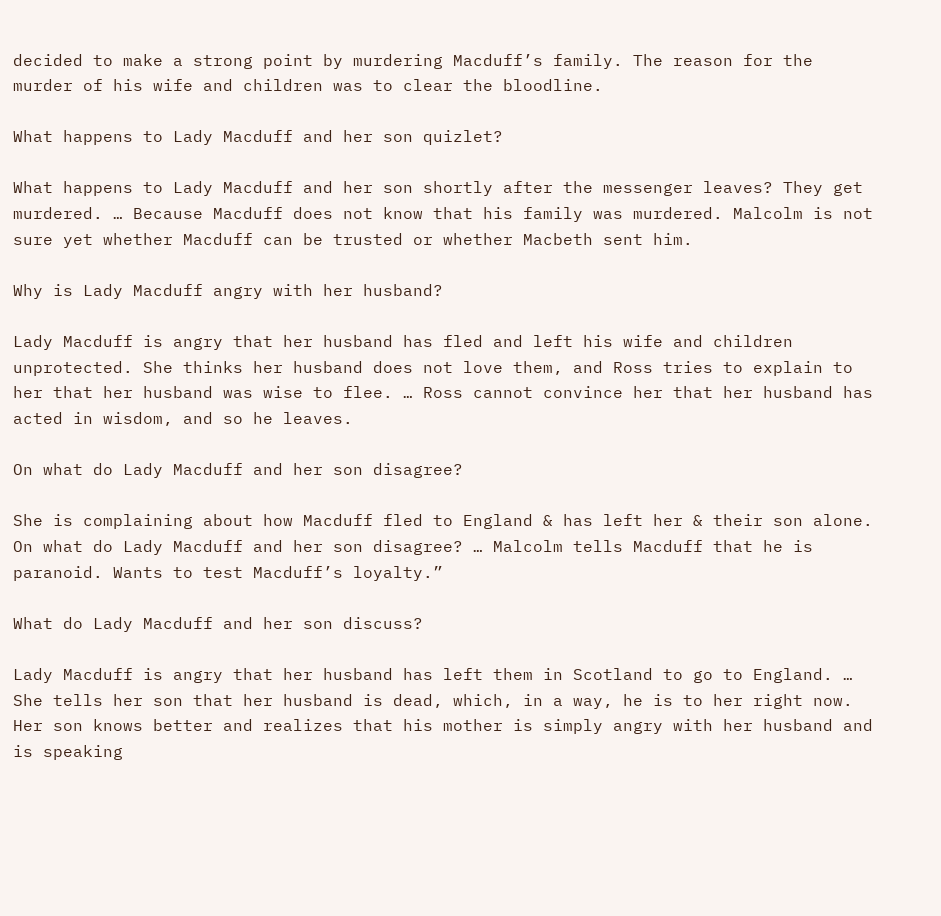decided to make a strong point by murdering Macduff’s family. The reason for the murder of his wife and children was to clear the bloodline.

What happens to Lady Macduff and her son quizlet?

What happens to Lady Macduff and her son shortly after the messenger leaves? They get murdered. … Because Macduff does not know that his family was murdered. Malcolm is not sure yet whether Macduff can be trusted or whether Macbeth sent him.

Why is Lady Macduff angry with her husband?

Lady Macduff is angry that her husband has fled and left his wife and children unprotected. She thinks her husband does not love them, and Ross tries to explain to her that her husband was wise to flee. … Ross cannot convince her that her husband has acted in wisdom, and so he leaves.

On what do Lady Macduff and her son disagree?

She is complaining about how Macduff fled to England & has left her & their son alone. On what do Lady Macduff and her son disagree? … Malcolm tells Macduff that he is paranoid. Wants to test Macduff’s loyalty.”

What do Lady Macduff and her son discuss?

Lady Macduff is angry that her husband has left them in Scotland to go to England. … She tells her son that her husband is dead, which, in a way, he is to her right now. Her son knows better and realizes that his mother is simply angry with her husband and is speaking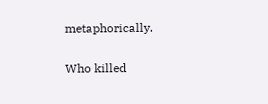metaphorically.

Who killed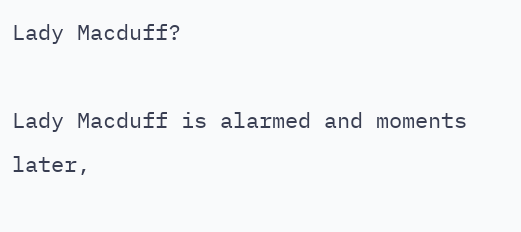Lady Macduff?

Lady Macduff is alarmed and moments later,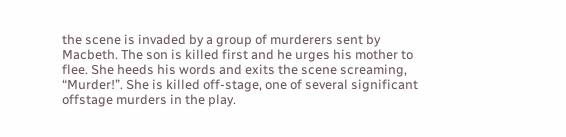the scene is invaded by a group of murderers sent by Macbeth. The son is killed first and he urges his mother to flee. She heeds his words and exits the scene screaming, “Murder!”. She is killed off-stage, one of several significant offstage murders in the play.